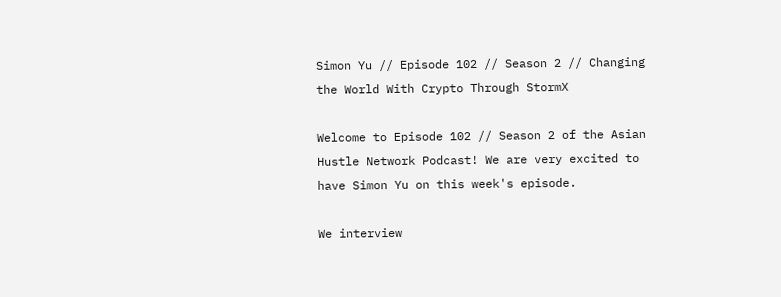Simon Yu // Episode 102 // Season 2 // Changing the World With Crypto Through StormX

Welcome to Episode 102 // Season 2 of the Asian Hustle Network Podcast! We are very excited to have Simon Yu on this week's episode.

We interview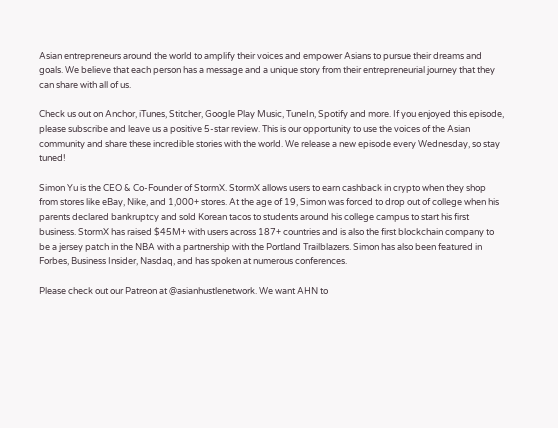Asian entrepreneurs around the world to amplify their voices and empower Asians to pursue their dreams and goals. We believe that each person has a message and a unique story from their entrepreneurial journey that they can share with all of us.

Check us out on Anchor, iTunes, Stitcher, Google Play Music, TuneIn, Spotify and more. If you enjoyed this episode, please subscribe and leave us a positive 5-star review. This is our opportunity to use the voices of the Asian community and share these incredible stories with the world. We release a new episode every Wednesday, so stay tuned!

Simon Yu is the CEO & Co-Founder of StormX. StormX allows users to earn cashback in crypto when they shop from stores like eBay, Nike, and 1,000+ stores. At the age of 19, Simon was forced to drop out of college when his parents declared bankruptcy and sold Korean tacos to students around his college campus to start his first business. StormX has raised $45M+ with users across 187+ countries and is also the first blockchain company to be a jersey patch in the NBA with a partnership with the Portland Trailblazers. Simon has also been featured in Forbes, Business Insider, Nasdaq, and has spoken at numerous conferences.

Please check out our Patreon at @asianhustlenetwork. We want AHN to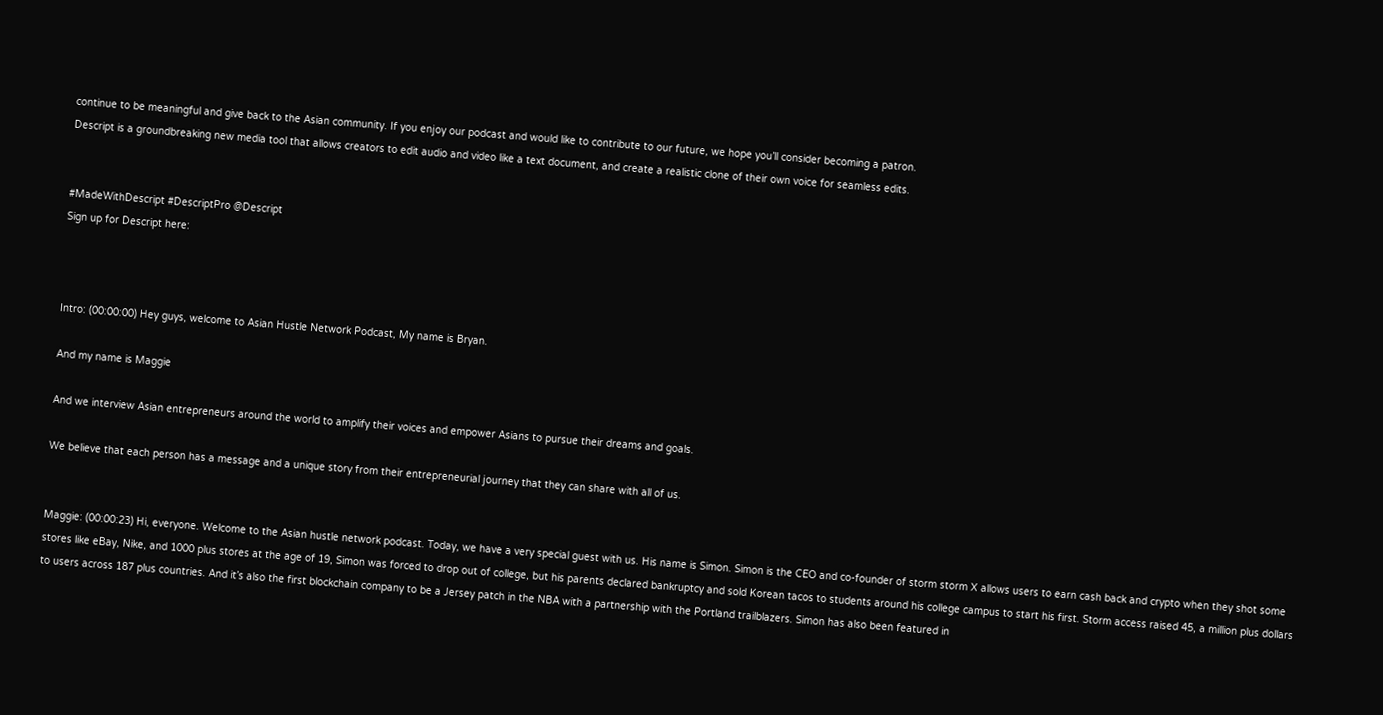continue to be meaningful and give back to the Asian community. If you enjoy our podcast and would like to contribute to our future, we hope you’ll consider becoming a patron.
Descript is a groundbreaking new media tool that allows creators to edit audio and video like a text document, and create a realistic clone of their own voice for seamless edits.


#MadeWithDescript #DescriptPro @Descript
Sign up for Descript here:



Intro: (00:00:00) Hey guys, welcome to Asian Hustle Network Podcast, My name is Bryan.

And my name is Maggie

And we interview Asian entrepreneurs around the world to amplify their voices and empower Asians to pursue their dreams and goals.

We believe that each person has a message and a unique story from their entrepreneurial journey that they can share with all of us.


Maggie: (00:00:23) Hi, everyone. Welcome to the Asian hustle network podcast. Today, we have a very special guest with us. His name is Simon. Simon is the CEO and co-founder of storm storm X allows users to earn cash back and crypto when they shot some stores like eBay, Nike, and 1000 plus stores at the age of 19, Simon was forced to drop out of college, but his parents declared bankruptcy and sold Korean tacos to students around his college campus to start his first. Storm access raised 45, a million plus dollars to users across 187 plus countries. And it’s also the first blockchain company to be a Jersey patch in the NBA with a partnership with the Portland trailblazers. Simon has also been featured in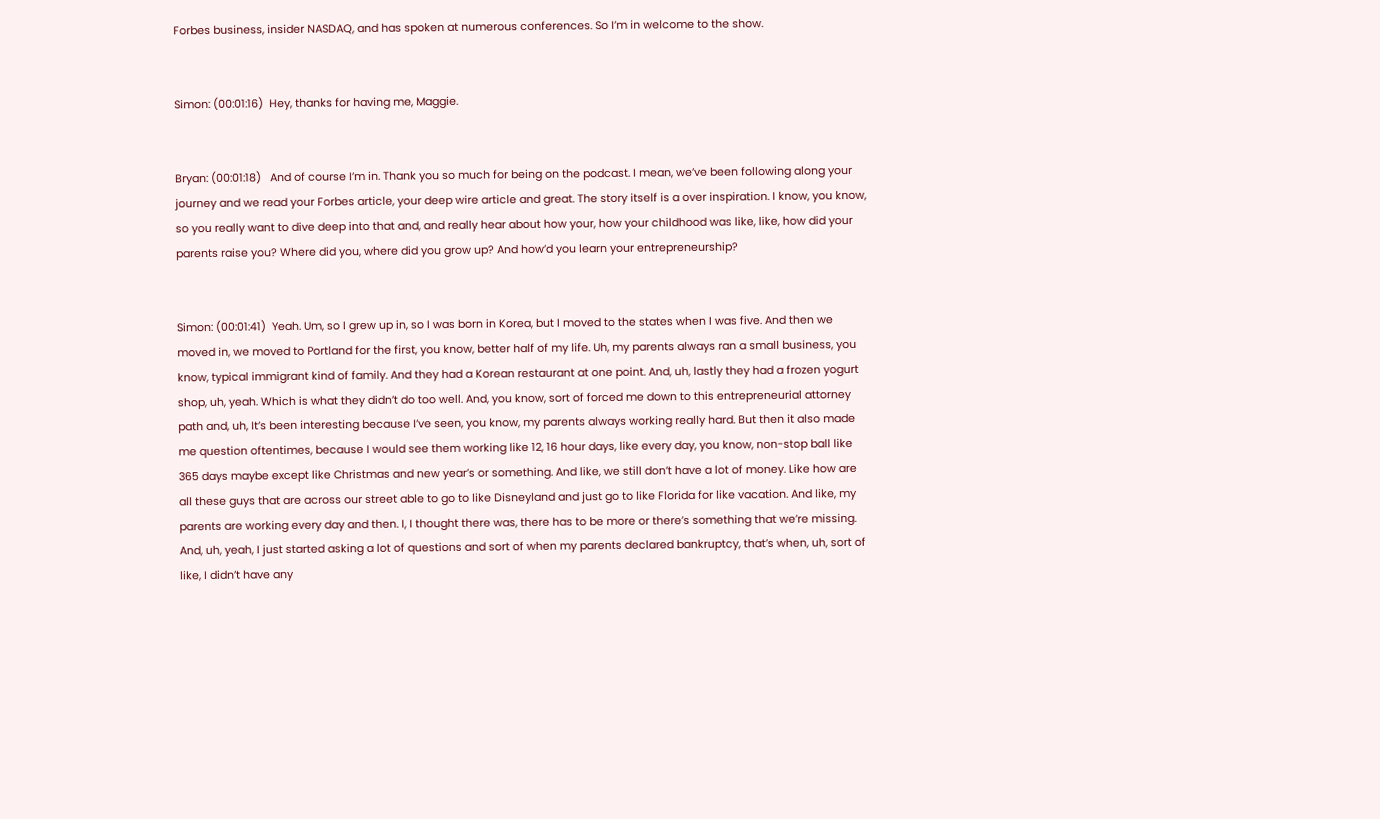Forbes business, insider NASDAQ, and has spoken at numerous conferences. So I’m in welcome to the show.


Simon: (00:01:16)  Hey, thanks for having me, Maggie.


Bryan: (00:01:18)   And of course I’m in. Thank you so much for being on the podcast. I mean, we’ve been following along your journey and we read your Forbes article, your deep wire article and great. The story itself is a over inspiration. I know, you know, so you really want to dive deep into that and, and really hear about how your, how your childhood was like, like, how did your parents raise you? Where did you, where did you grow up? And how’d you learn your entrepreneurship?


Simon: (00:01:41)  Yeah. Um, so I grew up in, so I was born in Korea, but I moved to the states when I was five. And then we moved in, we moved to Portland for the first, you know, better half of my life. Uh, my parents always ran a small business, you know, typical immigrant kind of family. And they had a Korean restaurant at one point. And, uh, lastly they had a frozen yogurt shop, uh, yeah. Which is what they didn’t do too well. And, you know, sort of forced me down to this entrepreneurial attorney path and, uh, It’s been interesting because I’ve seen, you know, my parents always working really hard. But then it also made me question oftentimes, because I would see them working like 12, 16 hour days, like every day, you know, non-stop ball like 365 days maybe except like Christmas and new year’s or something. And like, we still don’t have a lot of money. Like how are all these guys that are across our street able to go to like Disneyland and just go to like Florida for like vacation. And like, my parents are working every day and then. I, I thought there was, there has to be more or there’s something that we’re missing. And, uh, yeah, I just started asking a lot of questions and sort of when my parents declared bankruptcy, that’s when, uh, sort of like, I didn’t have any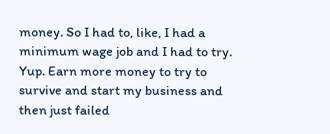money. So I had to, like, I had a minimum wage job and I had to try. Yup. Earn more money to try to survive and start my business and then just failed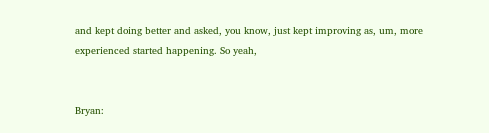and kept doing better and asked, you know, just kept improving as, um, more experienced started happening. So yeah,


Bryan: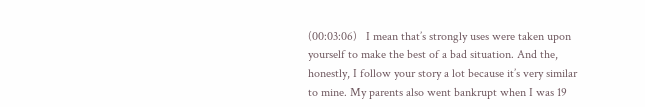(00:03:06)   I mean that’s strongly uses were taken upon yourself to make the best of a bad situation. And the, honestly, I follow your story a lot because it’s very similar to mine. My parents also went bankrupt when I was 19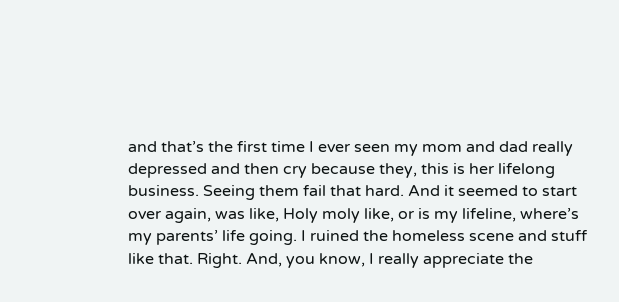and that’s the first time I ever seen my mom and dad really depressed and then cry because they, this is her lifelong business. Seeing them fail that hard. And it seemed to start over again, was like, Holy moly like, or is my lifeline, where’s my parents’ life going. I ruined the homeless scene and stuff like that. Right. And, you know, I really appreciate the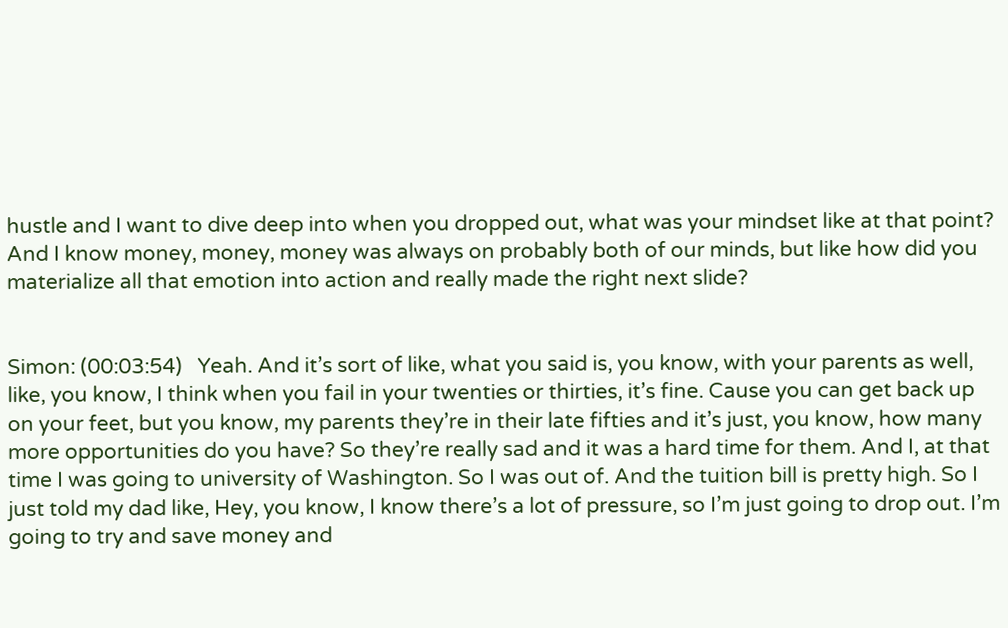hustle and I want to dive deep into when you dropped out, what was your mindset like at that point? And I know money, money, money was always on probably both of our minds, but like how did you materialize all that emotion into action and really made the right next slide?


Simon: (00:03:54)   Yeah. And it’s sort of like, what you said is, you know, with your parents as well, like, you know, I think when you fail in your twenties or thirties, it’s fine. Cause you can get back up on your feet, but you know, my parents they’re in their late fifties and it’s just, you know, how many more opportunities do you have? So they’re really sad and it was a hard time for them. And I, at that time I was going to university of Washington. So I was out of. And the tuition bill is pretty high. So I just told my dad like, Hey, you know, I know there’s a lot of pressure, so I’m just going to drop out. I’m going to try and save money and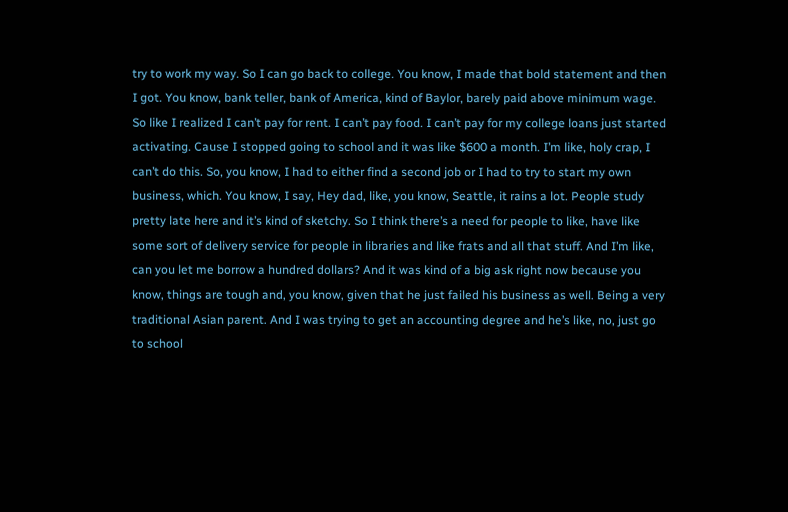try to work my way. So I can go back to college. You know, I made that bold statement and then I got. You know, bank teller, bank of America, kind of Baylor, barely paid above minimum wage. So like I realized I can’t pay for rent. I can’t pay food. I can’t pay for my college loans just started activating. Cause I stopped going to school and it was like $600 a month. I’m like, holy crap, I can’t do this. So, you know, I had to either find a second job or I had to try to start my own business, which. You know, I say, Hey dad, like, you know, Seattle, it rains a lot. People study pretty late here and it’s kind of sketchy. So I think there’s a need for people to like, have like some sort of delivery service for people in libraries and like frats and all that stuff. And I’m like, can you let me borrow a hundred dollars? And it was kind of a big ask right now because you know, things are tough and, you know, given that he just failed his business as well. Being a very traditional Asian parent. And I was trying to get an accounting degree and he’s like, no, just go to school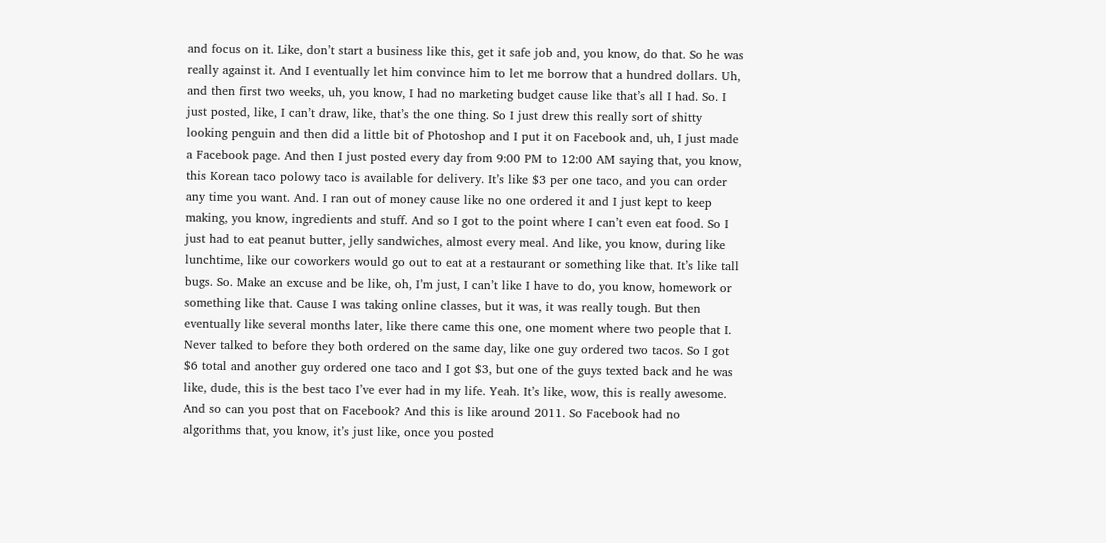and focus on it. Like, don’t start a business like this, get it safe job and, you know, do that. So he was really against it. And I eventually let him convince him to let me borrow that a hundred dollars. Uh, and then first two weeks, uh, you know, I had no marketing budget cause like that’s all I had. So. I just posted, like, I can’t draw, like, that’s the one thing. So I just drew this really sort of shitty looking penguin and then did a little bit of Photoshop and I put it on Facebook and, uh, I just made a Facebook page. And then I just posted every day from 9:00 PM to 12:00 AM saying that, you know, this Korean taco polowy taco is available for delivery. It’s like $3 per one taco, and you can order any time you want. And. I ran out of money cause like no one ordered it and I just kept to keep making, you know, ingredients and stuff. And so I got to the point where I can’t even eat food. So I just had to eat peanut butter, jelly sandwiches, almost every meal. And like, you know, during like lunchtime, like our coworkers would go out to eat at a restaurant or something like that. It’s like tall bugs. So. Make an excuse and be like, oh, I’m just, I can’t like I have to do, you know, homework or something like that. Cause I was taking online classes, but it was, it was really tough. But then eventually like several months later, like there came this one, one moment where two people that I. Never talked to before they both ordered on the same day, like one guy ordered two tacos. So I got $6 total and another guy ordered one taco and I got $3, but one of the guys texted back and he was like, dude, this is the best taco I’ve ever had in my life. Yeah. It’s like, wow, this is really awesome. And so can you post that on Facebook? And this is like around 2011. So Facebook had no algorithms that, you know, it’s just like, once you posted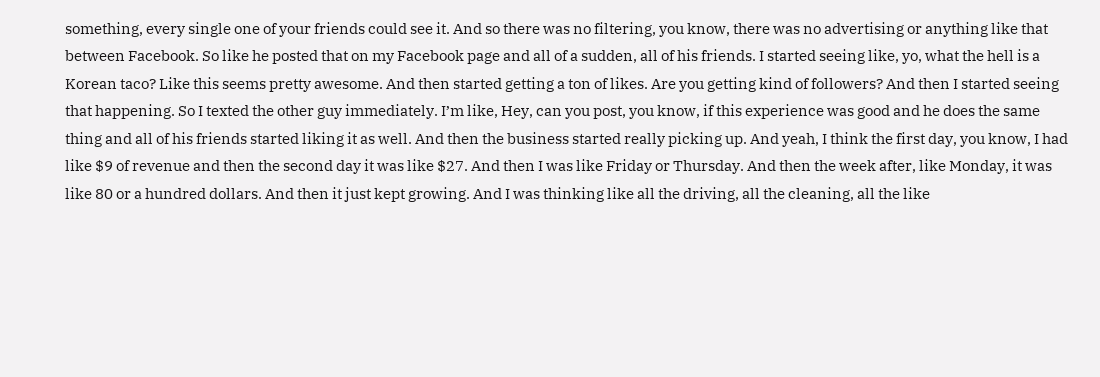something, every single one of your friends could see it. And so there was no filtering, you know, there was no advertising or anything like that between Facebook. So like he posted that on my Facebook page and all of a sudden, all of his friends. I started seeing like, yo, what the hell is a Korean taco? Like this seems pretty awesome. And then started getting a ton of likes. Are you getting kind of followers? And then I started seeing that happening. So I texted the other guy immediately. I’m like, Hey, can you post, you know, if this experience was good and he does the same thing and all of his friends started liking it as well. And then the business started really picking up. And yeah, I think the first day, you know, I had like $9 of revenue and then the second day it was like $27. And then I was like Friday or Thursday. And then the week after, like Monday, it was like 80 or a hundred dollars. And then it just kept growing. And I was thinking like all the driving, all the cleaning, all the like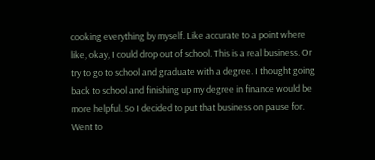cooking everything by myself. Like accurate to a point where like, okay, I could drop out of school. This is a real business. Or try to go to school and graduate with a degree. I thought going back to school and finishing up my degree in finance would be more helpful. So I decided to put that business on pause for. Went to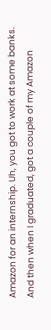Amazon for an internship. Uh, you got to work at some banks. And then when I graduated, got a couple of my Amazon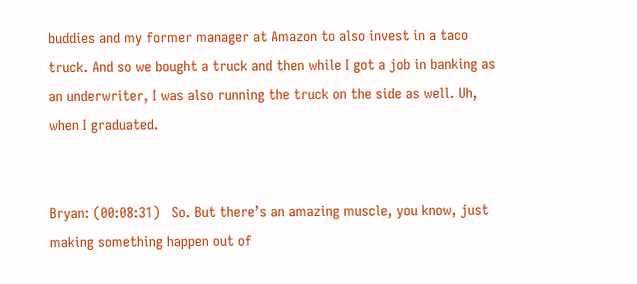buddies and my former manager at Amazon to also invest in a taco truck. And so we bought a truck and then while I got a job in banking as an underwriter, I was also running the truck on the side as well. Uh, when I graduated.


Bryan: (00:08:31)   So. But there’s an amazing muscle, you know, just making something happen out of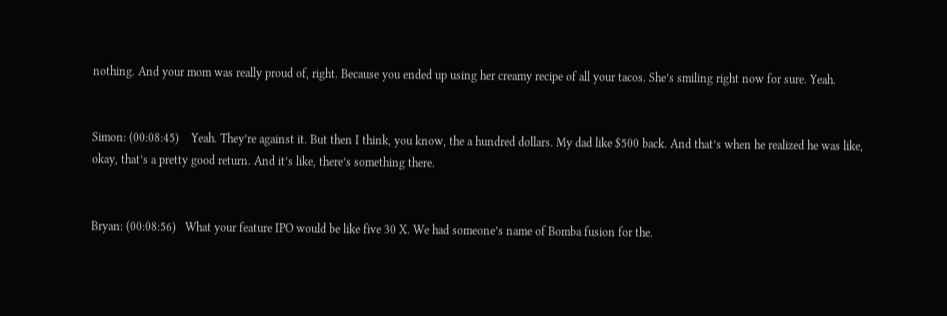nothing. And your mom was really proud of, right. Because you ended up using her creamy recipe of all your tacos. She’s smiling right now for sure. Yeah.


Simon: (00:08:45)    Yeah. They’re against it. But then I think, you know, the a hundred dollars. My dad like $500 back. And that’s when he realized he was like, okay, that’s a pretty good return. And it’s like, there’s something there.


Bryan: (00:08:56)   What your feature IPO would be like five 30 X. We had someone’s name of Bomba fusion for the.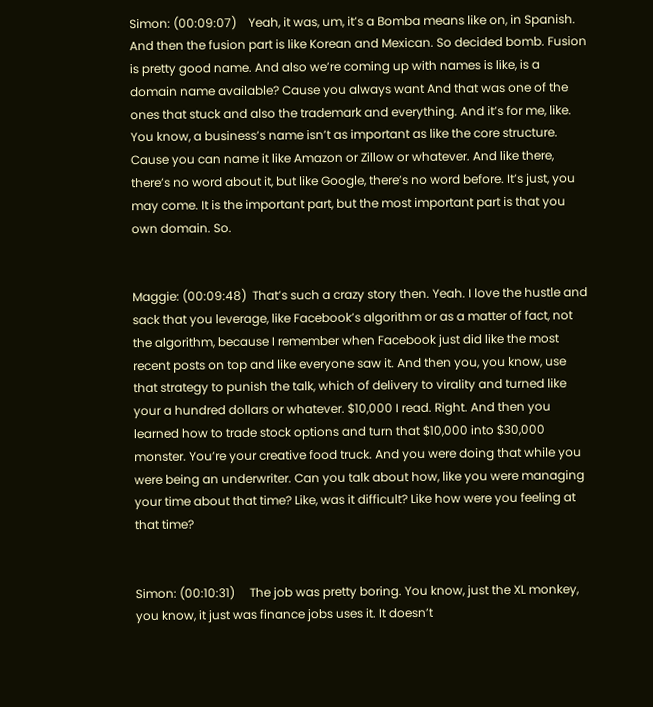Simon: (00:09:07)    Yeah, it was, um, it’s a Bomba means like on, in Spanish. And then the fusion part is like Korean and Mexican. So decided bomb. Fusion is pretty good name. And also we’re coming up with names is like, is a domain name available? Cause you always want And that was one of the ones that stuck and also the trademark and everything. And it’s for me, like. You know, a business’s name isn’t as important as like the core structure. Cause you can name it like Amazon or Zillow or whatever. And like there, there’s no word about it, but like Google, there’s no word before. It’s just, you may come. It is the important part, but the most important part is that you own domain. So.


Maggie: (00:09:48)  That’s such a crazy story then. Yeah. I love the hustle and sack that you leverage, like Facebook’s algorithm or as a matter of fact, not the algorithm, because I remember when Facebook just did like the most recent posts on top and like everyone saw it. And then you, you know, use that strategy to punish the talk, which of delivery to virality and turned like your a hundred dollars or whatever. $10,000 I read. Right. And then you learned how to trade stock options and turn that $10,000 into $30,000 monster. You’re your creative food truck. And you were doing that while you were being an underwriter. Can you talk about how, like you were managing your time about that time? Like, was it difficult? Like how were you feeling at that time?


Simon: (00:10:31)     The job was pretty boring. You know, just the XL monkey, you know, it just was finance jobs uses it. It doesn’t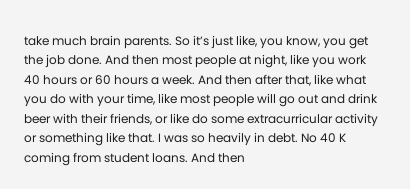take much brain parents. So it’s just like, you know, you get the job done. And then most people at night, like you work 40 hours or 60 hours a week. And then after that, like what you do with your time, like most people will go out and drink beer with their friends, or like do some extracurricular activity or something like that. I was so heavily in debt. No 40 K coming from student loans. And then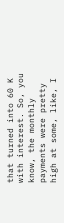that turned into 60 K with interest. So, you know, the monthly payments were pretty high at some, like, I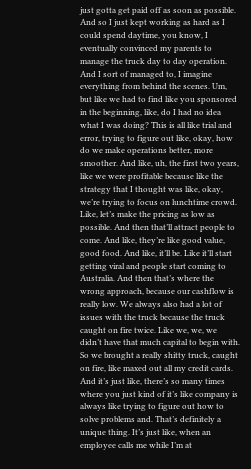just gotta get paid off as soon as possible. And so I just kept working as hard as I could spend daytime, you know, I eventually convinced my parents to manage the truck day to day operation. And I sort of managed to, I imagine everything from behind the scenes. Um, but like we had to find like you sponsored in the beginning, like, do I had no idea what I was doing? This is all like trial and error, trying to figure out like, okay, how do we make operations better, more smoother. And like, uh, the first two years, like we were profitable because like the strategy that I thought was like, okay, we’re trying to focus on lunchtime crowd. Like, let’s make the pricing as low as possible. And then that’ll attract people to come. And like, they’re like good value, good food. And like, it’ll be. Like it’ll start getting viral and people start coming to Australia. And then that’s where the wrong approach, because our cashflow is really low. We always also had a lot of issues with the truck because the truck caught on fire twice. Like we, we, we didn’t have that much capital to begin with. So we brought a really shitty truck, caught on fire, like maxed out all my credit cards. And it’s just like, there’s so many times where you just kind of it’s like company is always like trying to figure out how to solve problems and. That’s definitely a unique thing. It’s just like, when an employee calls me while I’m at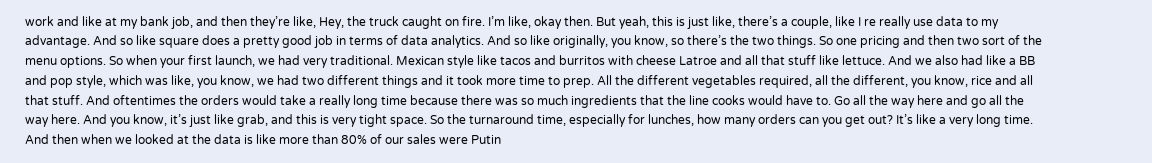work and like at my bank job, and then they’re like, Hey, the truck caught on fire. I’m like, okay then. But yeah, this is just like, there’s a couple, like I re really use data to my advantage. And so like square does a pretty good job in terms of data analytics. And so like originally, you know, so there’s the two things. So one pricing and then two sort of the menu options. So when your first launch, we had very traditional. Mexican style like tacos and burritos with cheese Latroe and all that stuff like lettuce. And we also had like a BB and pop style, which was like, you know, we had two different things and it took more time to prep. All the different vegetables required, all the different, you know, rice and all that stuff. And oftentimes the orders would take a really long time because there was so much ingredients that the line cooks would have to. Go all the way here and go all the way here. And you know, it’s just like grab, and this is very tight space. So the turnaround time, especially for lunches, how many orders can you get out? It’s like a very long time. And then when we looked at the data is like more than 80% of our sales were Putin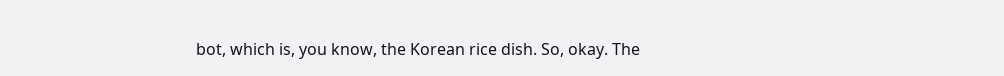bot, which is, you know, the Korean rice dish. So, okay. The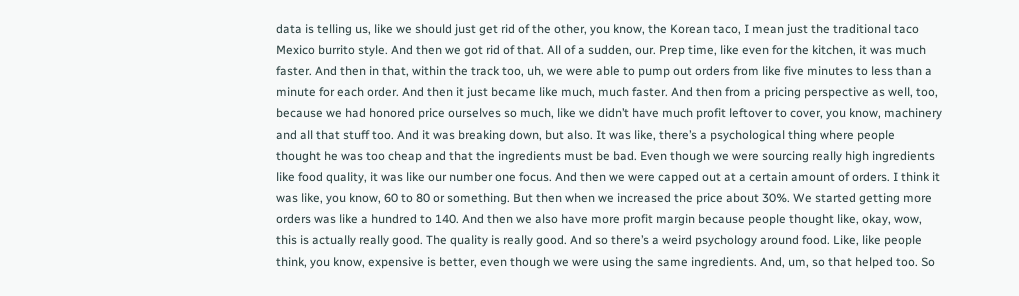data is telling us, like we should just get rid of the other, you know, the Korean taco, I mean just the traditional taco Mexico burrito style. And then we got rid of that. All of a sudden, our. Prep time, like even for the kitchen, it was much faster. And then in that, within the track too, uh, we were able to pump out orders from like five minutes to less than a minute for each order. And then it just became like much, much faster. And then from a pricing perspective as well, too, because we had honored price ourselves so much, like we didn’t have much profit leftover to cover, you know, machinery and all that stuff too. And it was breaking down, but also. It was like, there’s a psychological thing where people thought he was too cheap and that the ingredients must be bad. Even though we were sourcing really high ingredients like food quality, it was like our number one focus. And then we were capped out at a certain amount of orders. I think it was like, you know, 60 to 80 or something. But then when we increased the price about 30%. We started getting more orders was like a hundred to 140. And then we also have more profit margin because people thought like, okay, wow, this is actually really good. The quality is really good. And so there’s a weird psychology around food. Like, like people think, you know, expensive is better, even though we were using the same ingredients. And, um, so that helped too. So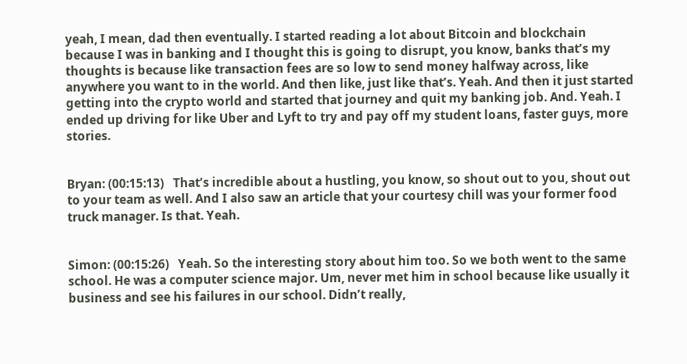yeah, I mean, dad then eventually. I started reading a lot about Bitcoin and blockchain because I was in banking and I thought this is going to disrupt, you know, banks that’s my thoughts is because like transaction fees are so low to send money halfway across, like anywhere you want to in the world. And then like, just like that’s. Yeah. And then it just started getting into the crypto world and started that journey and quit my banking job. And. Yeah. I ended up driving for like Uber and Lyft to try and pay off my student loans, faster guys, more stories.


Bryan: (00:15:13)   That’s incredible about a hustling, you know, so shout out to you, shout out to your team as well. And I also saw an article that your courtesy chill was your former food truck manager. Is that. Yeah.


Simon: (00:15:26)   Yeah. So the interesting story about him too. So we both went to the same school. He was a computer science major. Um, never met him in school because like usually it business and see his failures in our school. Didn’t really,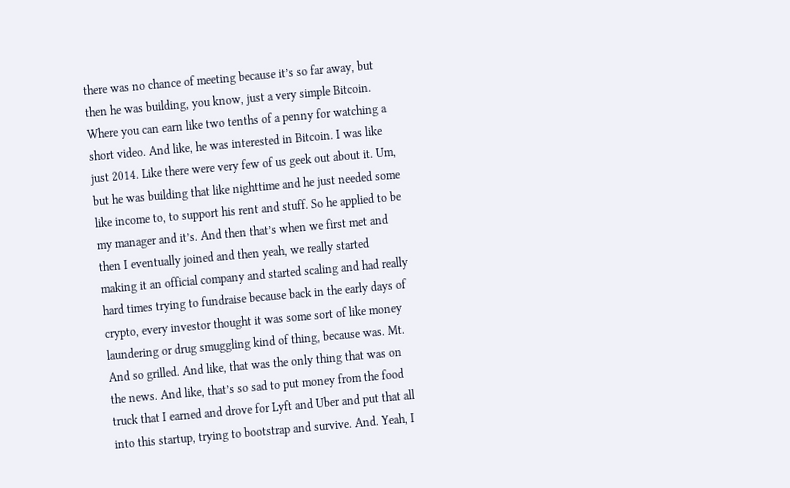there was no chance of meeting because it’s so far away, but then he was building, you know, just a very simple Bitcoin. Where you can earn like two tenths of a penny for watching a short video. And like, he was interested in Bitcoin. I was like just 2014. Like there were very few of us geek out about it. Um, but he was building that like nighttime and he just needed some like income to, to support his rent and stuff. So he applied to be my manager and it’s. And then that’s when we first met and then I eventually joined and then yeah, we really started making it an official company and started scaling and had really hard times trying to fundraise because back in the early days of crypto, every investor thought it was some sort of like money laundering or drug smuggling kind of thing, because was. Mt. And so grilled. And like, that was the only thing that was on the news. And like, that’s so sad to put money from the food truck that I earned and drove for Lyft and Uber and put that all into this startup, trying to bootstrap and survive. And. Yeah, I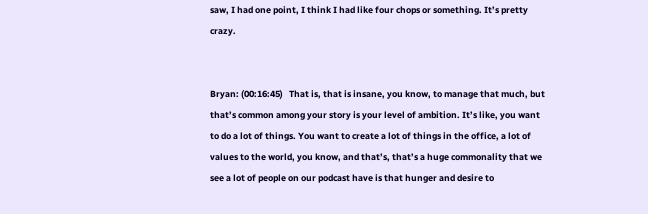saw, I had one point, I think I had like four chops or something. It’s pretty crazy.


Bryan: (00:16:45)   That is, that is insane, you know, to manage that much, but that’s common among your story is your level of ambition. It’s like, you want to do a lot of things. You want to create a lot of things in the office, a lot of values to the world, you know, and that’s, that’s a huge commonality that we see a lot of people on our podcast have is that hunger and desire to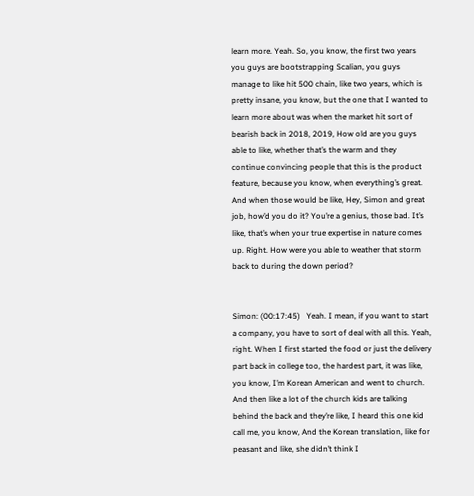learn more. Yeah. So, you know, the first two years you guys are bootstrapping Scalian, you guys manage to like hit 500 chain, like two years, which is pretty insane, you know, but the one that I wanted to learn more about was when the market hit sort of bearish back in 2018, 2019, How old are you guys able to like, whether that’s the warm and they continue convincing people that this is the product feature, because you know, when everything’s great. And when those would be like, Hey, Simon and great job, how’d you do it? You’re a genius, those bad. It’s like, that’s when your true expertise in nature comes up. Right. How were you able to weather that storm back to during the down period?


Simon: (00:17:45)   Yeah. I mean, if you want to start a company, you have to sort of deal with all this. Yeah, right. When I first started the food or just the delivery part back in college too, the hardest part, it was like, you know, I’m Korean American and went to church. And then like a lot of the church kids are talking behind the back and they’re like, I heard this one kid call me, you know, And the Korean translation, like for peasant and like, she didn’t think I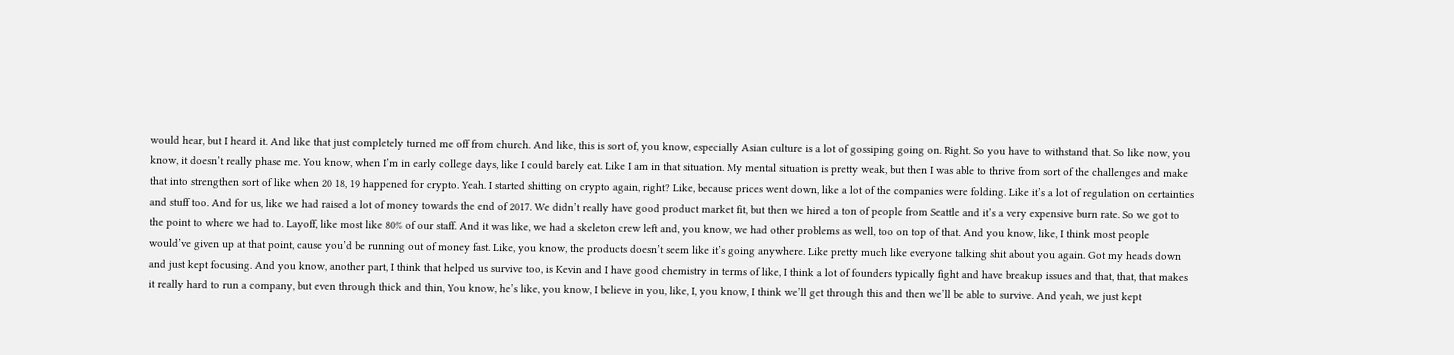would hear, but I heard it. And like that just completely turned me off from church. And like, this is sort of, you know, especially Asian culture is a lot of gossiping going on. Right. So you have to withstand that. So like now, you know, it doesn’t really phase me. You know, when I’m in early college days, like I could barely eat. Like I am in that situation. My mental situation is pretty weak, but then I was able to thrive from sort of the challenges and make that into strengthen sort of like when 20 18, 19 happened for crypto. Yeah. I started shitting on crypto again, right? Like, because prices went down, like a lot of the companies were folding. Like it’s a lot of regulation on certainties and stuff too. And for us, like we had raised a lot of money towards the end of 2017. We didn’t really have good product market fit, but then we hired a ton of people from Seattle and it’s a very expensive burn rate. So we got to the point to where we had to. Layoff, like most like 80% of our staff. And it was like, we had a skeleton crew left and, you know, we had other problems as well, too on top of that. And you know, like, I think most people would’ve given up at that point, cause you’d be running out of money fast. Like, you know, the products doesn’t seem like it’s going anywhere. Like pretty much like everyone talking shit about you again. Got my heads down and just kept focusing. And you know, another part, I think that helped us survive too, is Kevin and I have good chemistry in terms of like, I think a lot of founders typically fight and have breakup issues and that, that, that makes it really hard to run a company, but even through thick and thin, You know, he’s like, you know, I believe in you, like, I, you know, I think we’ll get through this and then we’ll be able to survive. And yeah, we just kept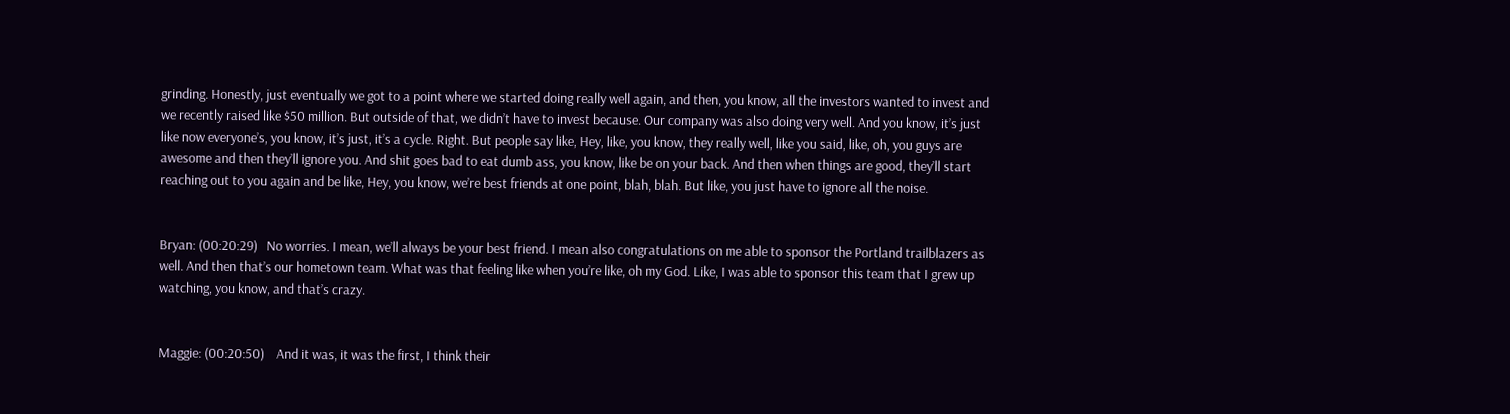grinding. Honestly, just eventually we got to a point where we started doing really well again, and then, you know, all the investors wanted to invest and we recently raised like $50 million. But outside of that, we didn’t have to invest because. Our company was also doing very well. And you know, it’s just like now everyone’s, you know, it’s just, it’s a cycle. Right. But people say like, Hey, like, you know, they really well, like you said, like, oh, you guys are awesome and then they’ll ignore you. And shit goes bad to eat dumb ass, you know, like be on your back. And then when things are good, they’ll start reaching out to you again and be like, Hey, you know, we’re best friends at one point, blah, blah. But like, you just have to ignore all the noise.


Bryan: (00:20:29)   No worries. I mean, we’ll always be your best friend. I mean also congratulations on me able to sponsor the Portland trailblazers as well. And then that’s our hometown team. What was that feeling like when you’re like, oh my God. Like, I was able to sponsor this team that I grew up watching, you know, and that’s crazy.


Maggie: (00:20:50)    And it was, it was the first, I think their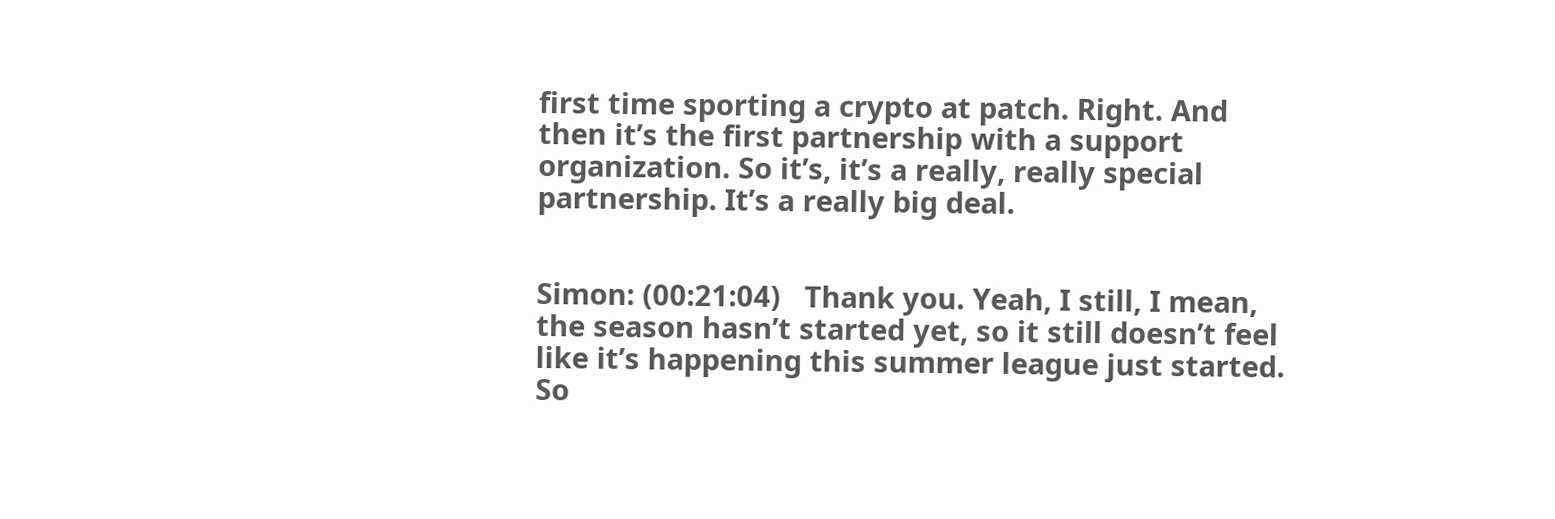first time sporting a crypto at patch. Right. And then it’s the first partnership with a support organization. So it’s, it’s a really, really special partnership. It’s a really big deal.


Simon: (00:21:04)   Thank you. Yeah, I still, I mean, the season hasn’t started yet, so it still doesn’t feel like it’s happening this summer league just started. So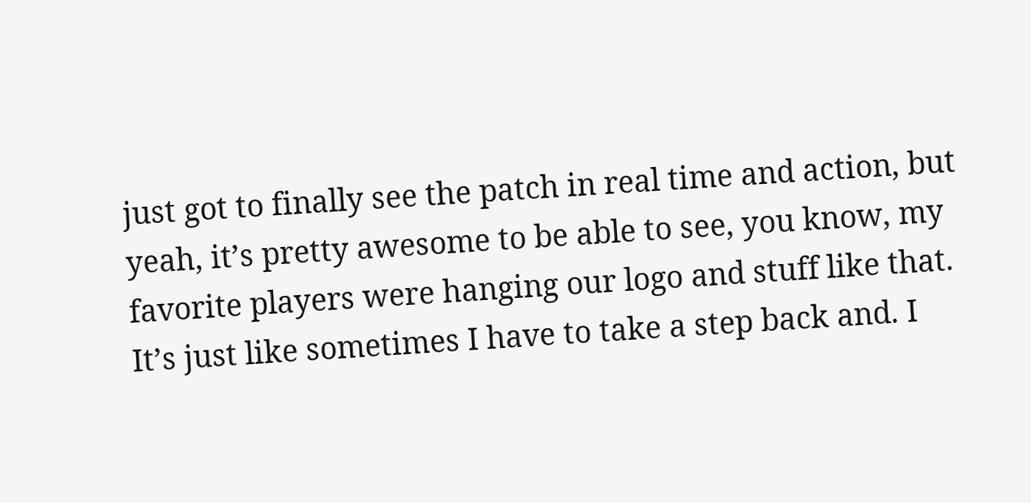just got to finally see the patch in real time and action, but yeah, it’s pretty awesome to be able to see, you know, my favorite players were hanging our logo and stuff like that. It’s just like sometimes I have to take a step back and. I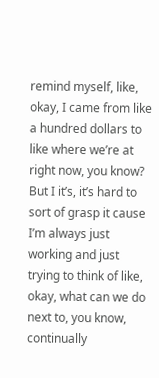remind myself, like, okay, I came from like a hundred dollars to like where we’re at right now, you know? But I it’s, it’s hard to sort of grasp it cause I’m always just working and just trying to think of like, okay, what can we do next to, you know, continually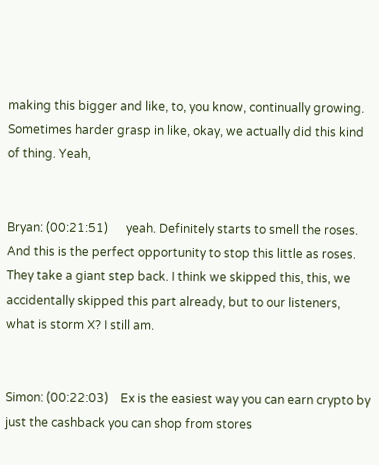making this bigger and like, to, you know, continually growing. Sometimes harder grasp in like, okay, we actually did this kind of thing. Yeah,


Bryan: (00:21:51)      yeah. Definitely starts to smell the roses. And this is the perfect opportunity to stop this little as roses. They take a giant step back. I think we skipped this, this, we accidentally skipped this part already, but to our listeners, what is storm X? I still am.


Simon: (00:22:03)    Ex is the easiest way you can earn crypto by just the cashback you can shop from stores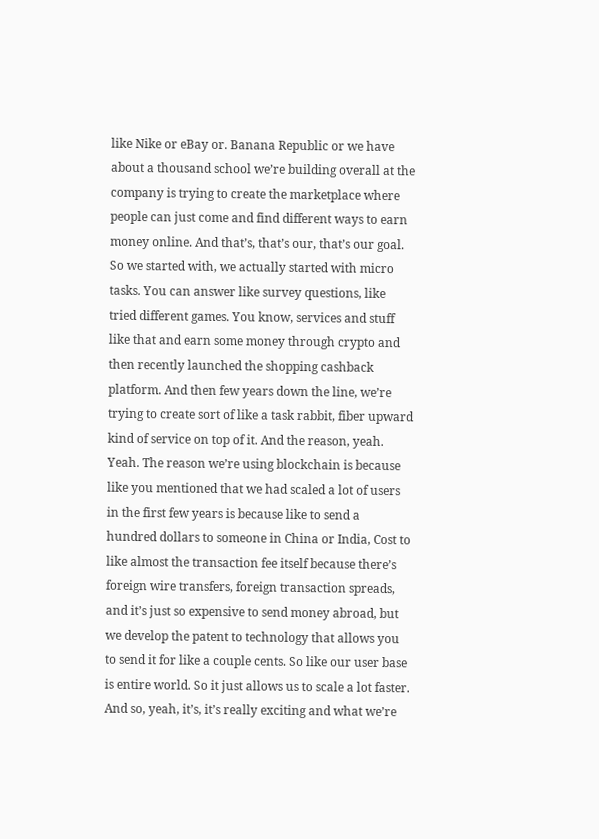like Nike or eBay or. Banana Republic or we have about a thousand school we’re building overall at the company is trying to create the marketplace where people can just come and find different ways to earn money online. And that’s, that’s our, that’s our goal. So we started with, we actually started with micro tasks. You can answer like survey questions, like tried different games. You know, services and stuff like that and earn some money through crypto and then recently launched the shopping cashback platform. And then few years down the line, we’re trying to create sort of like a task rabbit, fiber upward kind of service on top of it. And the reason, yeah. Yeah. The reason we’re using blockchain is because like you mentioned that we had scaled a lot of users in the first few years is because like to send a hundred dollars to someone in China or India, Cost to like almost the transaction fee itself because there’s foreign wire transfers, foreign transaction spreads, and it’s just so expensive to send money abroad, but we develop the patent to technology that allows you to send it for like a couple cents. So like our user base is entire world. So it just allows us to scale a lot faster. And so, yeah, it’s, it’s really exciting and what we’re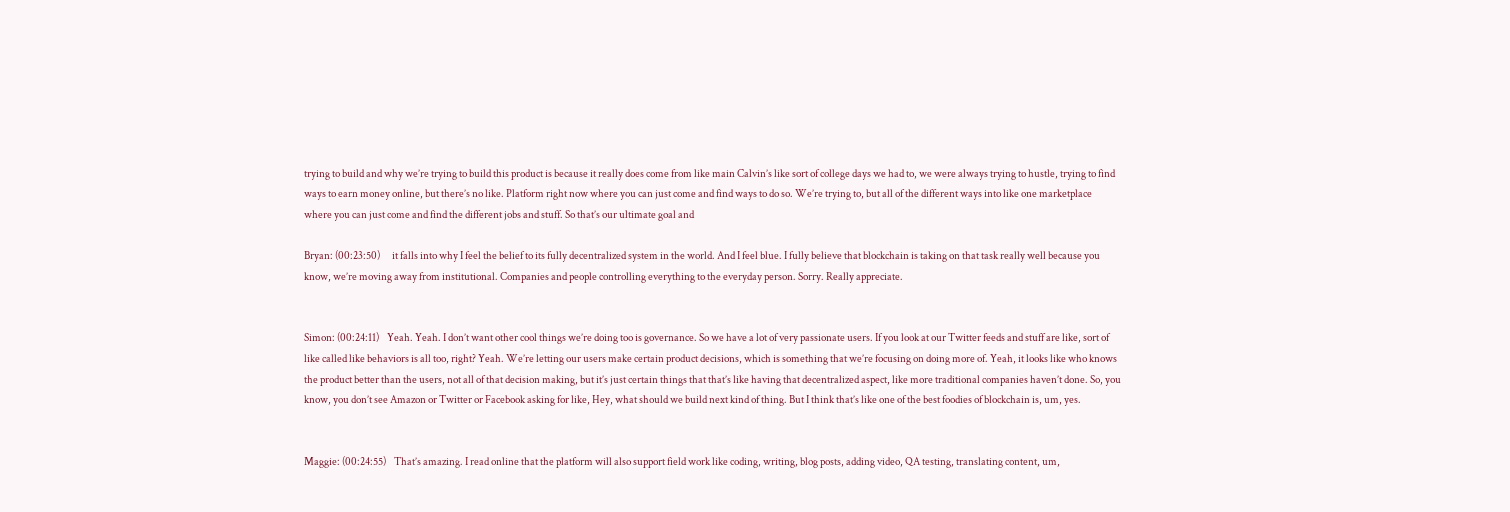trying to build and why we’re trying to build this product is because it really does come from like main Calvin’s like sort of college days we had to, we were always trying to hustle, trying to find ways to earn money online, but there’s no like. Platform right now where you can just come and find ways to do so. We’re trying to, but all of the different ways into like one marketplace where you can just come and find the different jobs and stuff. So that’s our ultimate goal and

Bryan: (00:23:50)      it falls into why I feel the belief to its fully decentralized system in the world. And I feel blue. I fully believe that blockchain is taking on that task really well because you know, we’re moving away from institutional. Companies and people controlling everything to the everyday person. Sorry. Really appreciate.


Simon: (00:24:11)    Yeah. Yeah. I don’t want other cool things we’re doing too is governance. So we have a lot of very passionate users. If you look at our Twitter feeds and stuff are like, sort of like called like behaviors is all too, right? Yeah. We’re letting our users make certain product decisions, which is something that we’re focusing on doing more of. Yeah, it looks like who knows the product better than the users, not all of that decision making, but it’s just certain things that that’s like having that decentralized aspect, like more traditional companies haven’t done. So, you know, you don’t see Amazon or Twitter or Facebook asking for like, Hey, what should we build next kind of thing. But I think that’s like one of the best foodies of blockchain is, um, yes.


Maggie: (00:24:55)    That’s amazing. I read online that the platform will also support field work like coding, writing, blog posts, adding video, QA testing, translating content, um,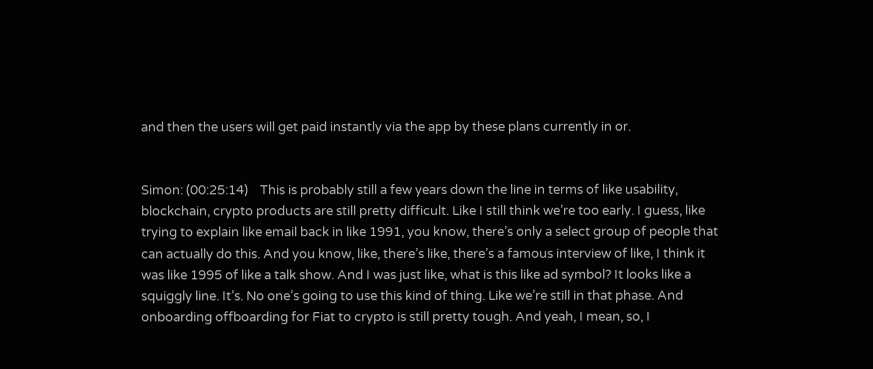and then the users will get paid instantly via the app by these plans currently in or.


Simon: (00:25:14)    This is probably still a few years down the line in terms of like usability, blockchain, crypto products are still pretty difficult. Like I still think we’re too early. I guess, like trying to explain like email back in like 1991, you know, there’s only a select group of people that can actually do this. And you know, like, there’s like, there’s a famous interview of like, I think it was like 1995 of like a talk show. And I was just like, what is this like ad symbol? It looks like a squiggly line. It’s. No one’s going to use this kind of thing. Like we’re still in that phase. And onboarding offboarding for Fiat to crypto is still pretty tough. And yeah, I mean, so, I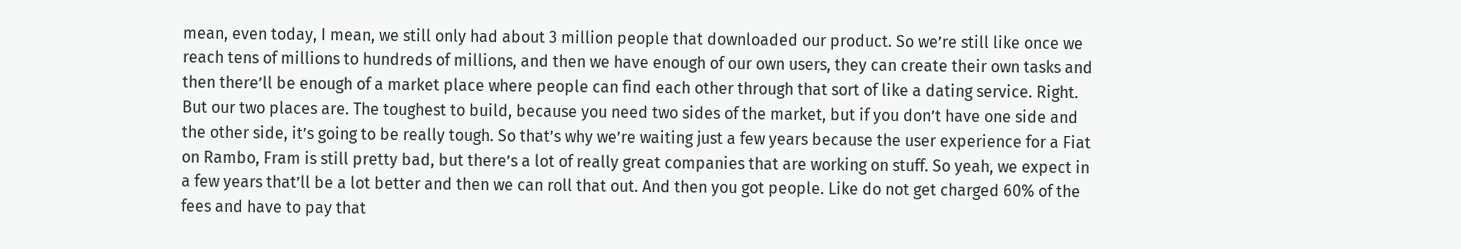mean, even today, I mean, we still only had about 3 million people that downloaded our product. So we’re still like once we reach tens of millions to hundreds of millions, and then we have enough of our own users, they can create their own tasks and then there’ll be enough of a market place where people can find each other through that sort of like a dating service. Right. But our two places are. The toughest to build, because you need two sides of the market, but if you don’t have one side and the other side, it’s going to be really tough. So that’s why we’re waiting just a few years because the user experience for a Fiat on Rambo, Fram is still pretty bad, but there’s a lot of really great companies that are working on stuff. So yeah, we expect in a few years that’ll be a lot better and then we can roll that out. And then you got people. Like do not get charged 60% of the fees and have to pay that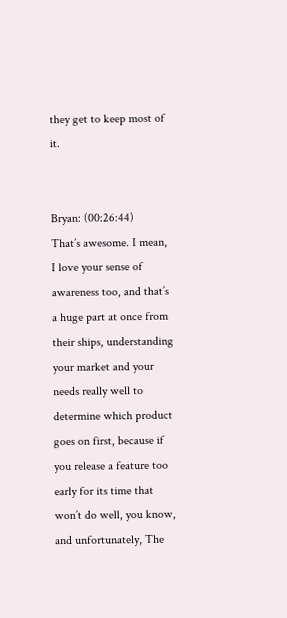they get to keep most of it.


Bryan: (00:26:44)    That’s awesome. I mean, I love your sense of awareness too, and that’s a huge part at once from their ships, understanding your market and your needs really well to determine which product goes on first, because if you release a feature too early for its time that won’t do well, you know, and unfortunately, The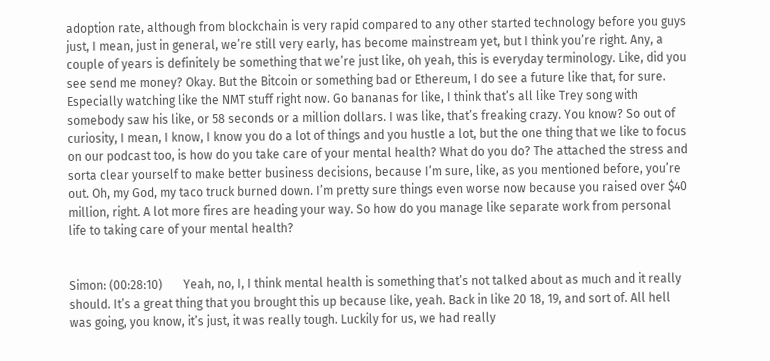adoption rate, although from blockchain is very rapid compared to any other started technology before you guys just, I mean, just in general, we’re still very early, has become mainstream yet, but I think you’re right. Any, a couple of years is definitely be something that we’re just like, oh yeah, this is everyday terminology. Like, did you see send me money? Okay. But the Bitcoin or something bad or Ethereum, I do see a future like that, for sure. Especially watching like the NMT stuff right now. Go bananas for like, I think that’s all like Trey song with somebody saw his like, or 58 seconds or a million dollars. I was like, that’s freaking crazy. You know? So out of curiosity, I mean, I know, I know you do a lot of things and you hustle a lot, but the one thing that we like to focus on our podcast too, is how do you take care of your mental health? What do you do? The attached the stress and sorta clear yourself to make better business decisions, because I’m sure, like, as you mentioned before, you’re out. Oh, my God, my taco truck burned down. I’m pretty sure things even worse now because you raised over $40 million, right. A lot more fires are heading your way. So how do you manage like separate work from personal life to taking care of your mental health?


Simon: (00:28:10)       Yeah, no, I, I think mental health is something that’s not talked about as much and it really should. It’s a great thing that you brought this up because like, yeah. Back in like 20 18, 19, and sort of. All hell was going, you know, it’s just, it was really tough. Luckily for us, we had really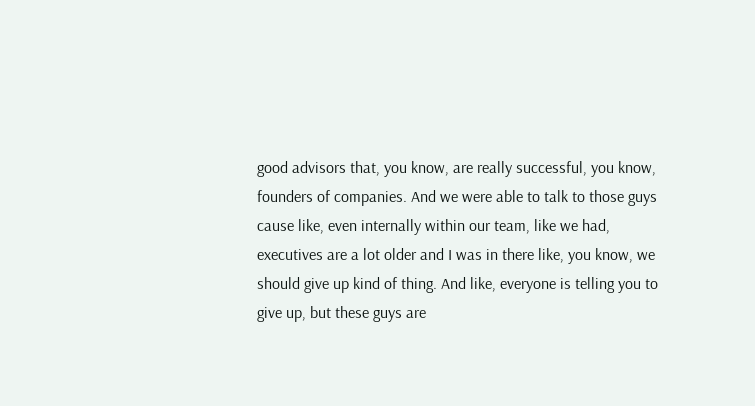good advisors that, you know, are really successful, you know, founders of companies. And we were able to talk to those guys cause like, even internally within our team, like we had, executives are a lot older and I was in there like, you know, we should give up kind of thing. And like, everyone is telling you to give up, but these guys are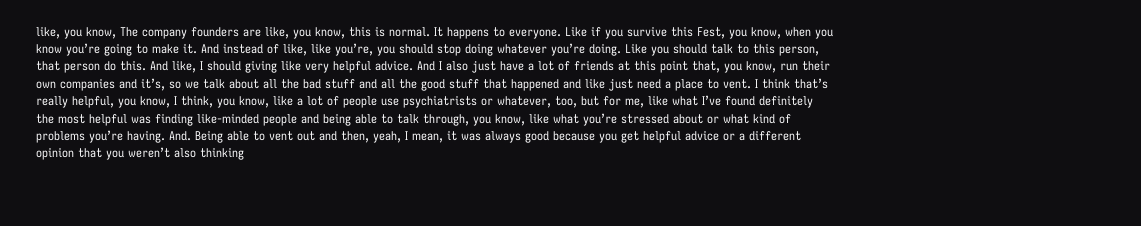like, you know, The company founders are like, you know, this is normal. It happens to everyone. Like if you survive this Fest, you know, when you know you’re going to make it. And instead of like, like you’re, you should stop doing whatever you’re doing. Like you should talk to this person, that person do this. And like, I should giving like very helpful advice. And I also just have a lot of friends at this point that, you know, run their own companies and it’s, so we talk about all the bad stuff and all the good stuff that happened and like just need a place to vent. I think that’s really helpful, you know, I think, you know, like a lot of people use psychiatrists or whatever, too, but for me, like what I’ve found definitely the most helpful was finding like-minded people and being able to talk through, you know, like what you’re stressed about or what kind of problems you’re having. And. Being able to vent out and then, yeah, I mean, it was always good because you get helpful advice or a different opinion that you weren’t also thinking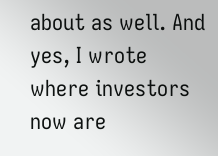about as well. And yes, I wrote where investors now are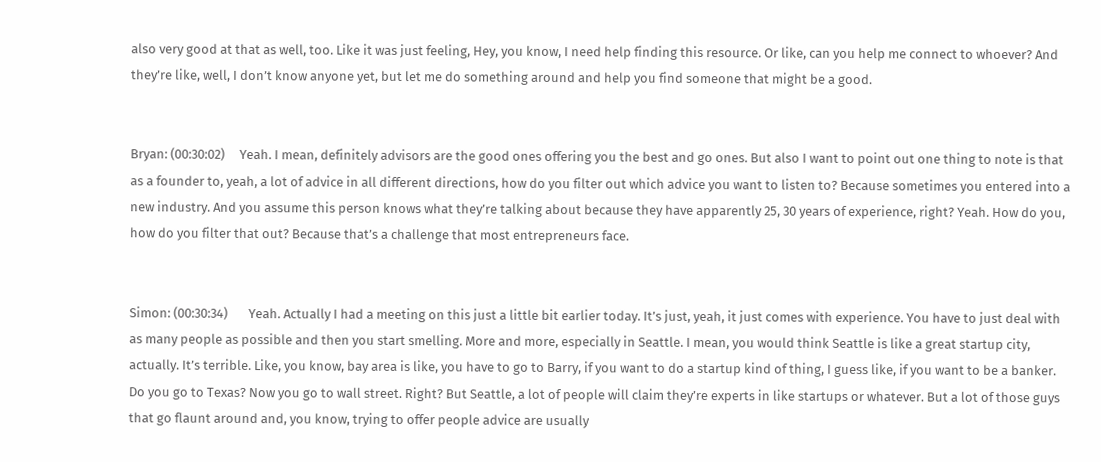also very good at that as well, too. Like it was just feeling, Hey, you know, I need help finding this resource. Or like, can you help me connect to whoever? And they’re like, well, I don’t know anyone yet, but let me do something around and help you find someone that might be a good.


Bryan: (00:30:02)     Yeah. I mean, definitely advisors are the good ones offering you the best and go ones. But also I want to point out one thing to note is that as a founder to, yeah, a lot of advice in all different directions, how do you filter out which advice you want to listen to? Because sometimes you entered into a new industry. And you assume this person knows what they’re talking about because they have apparently 25, 30 years of experience, right? Yeah. How do you, how do you filter that out? Because that’s a challenge that most entrepreneurs face.


Simon: (00:30:34)       Yeah. Actually I had a meeting on this just a little bit earlier today. It’s just, yeah, it just comes with experience. You have to just deal with as many people as possible and then you start smelling. More and more, especially in Seattle. I mean, you would think Seattle is like a great startup city, actually. It’s terrible. Like, you know, bay area is like, you have to go to Barry, if you want to do a startup kind of thing, I guess like, if you want to be a banker. Do you go to Texas? Now you go to wall street. Right? But Seattle, a lot of people will claim they’re experts in like startups or whatever. But a lot of those guys that go flaunt around and, you know, trying to offer people advice are usually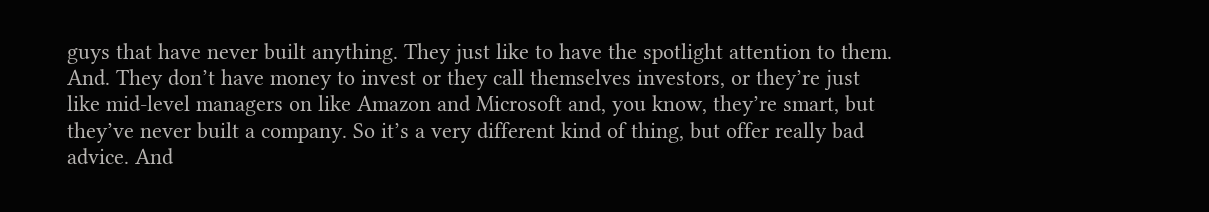guys that have never built anything. They just like to have the spotlight attention to them. And. They don’t have money to invest or they call themselves investors, or they’re just like mid-level managers on like Amazon and Microsoft and, you know, they’re smart, but they’ve never built a company. So it’s a very different kind of thing, but offer really bad advice. And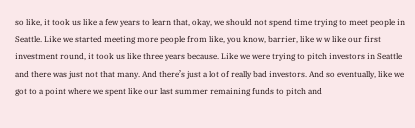so like, it took us like a few years to learn that, okay, we should not spend time trying to meet people in Seattle. Like we started meeting more people from like, you know, barrier, like w w like our first investment round, it took us like three years because. Like we were trying to pitch investors in Seattle and there was just not that many. And there’s just a lot of really bad investors. And so eventually, like we got to a point where we spent like our last summer remaining funds to pitch and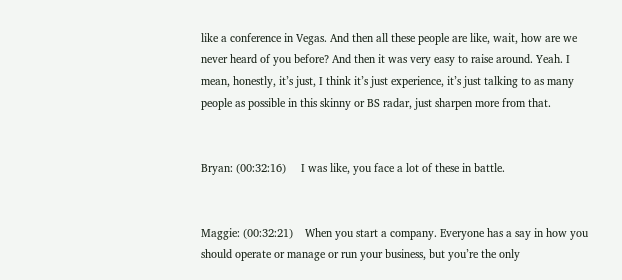like a conference in Vegas. And then all these people are like, wait, how are we never heard of you before? And then it was very easy to raise around. Yeah. I mean, honestly, it’s just, I think it’s just experience, it’s just talking to as many people as possible in this skinny or BS radar, just sharpen more from that.


Bryan: (00:32:16)     I was like, you face a lot of these in battle.


Maggie: (00:32:21)    When you start a company. Everyone has a say in how you should operate or manage or run your business, but you’re the only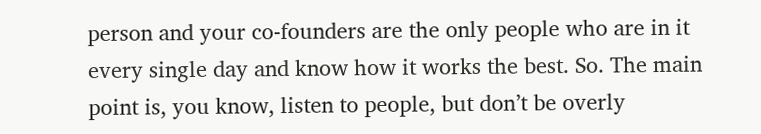person and your co-founders are the only people who are in it every single day and know how it works the best. So. The main point is, you know, listen to people, but don’t be overly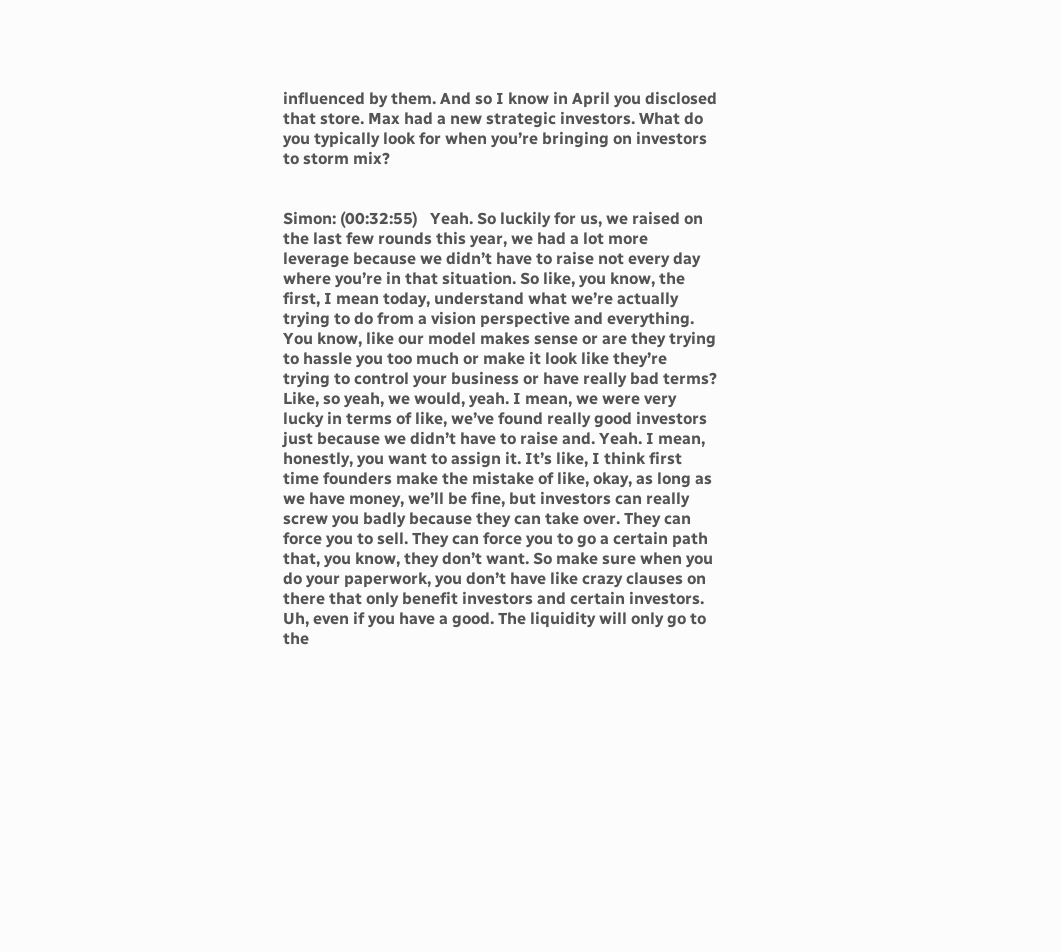influenced by them. And so I know in April you disclosed that store. Max had a new strategic investors. What do you typically look for when you’re bringing on investors to storm mix?


Simon: (00:32:55)   Yeah. So luckily for us, we raised on the last few rounds this year, we had a lot more leverage because we didn’t have to raise not every day where you’re in that situation. So like, you know, the first, I mean today, understand what we’re actually trying to do from a vision perspective and everything. You know, like our model makes sense or are they trying to hassle you too much or make it look like they’re trying to control your business or have really bad terms? Like, so yeah, we would, yeah. I mean, we were very lucky in terms of like, we’ve found really good investors just because we didn’t have to raise and. Yeah. I mean, honestly, you want to assign it. It’s like, I think first time founders make the mistake of like, okay, as long as we have money, we’ll be fine, but investors can really screw you badly because they can take over. They can force you to sell. They can force you to go a certain path that, you know, they don’t want. So make sure when you do your paperwork, you don’t have like crazy clauses on there that only benefit investors and certain investors. Uh, even if you have a good. The liquidity will only go to the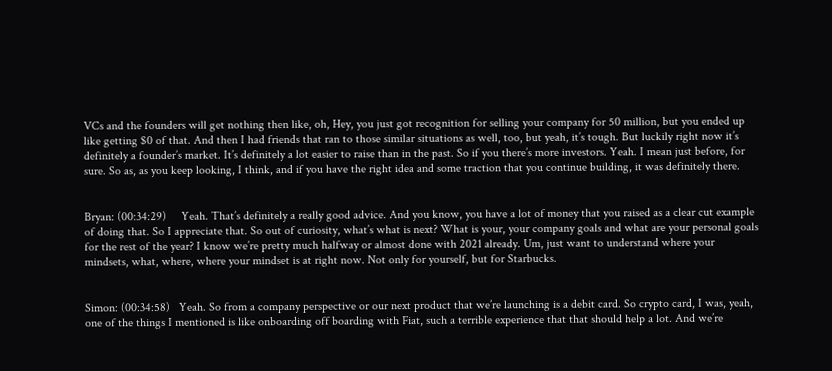VCs and the founders will get nothing then like, oh, Hey, you just got recognition for selling your company for 50 million, but you ended up like getting $0 of that. And then I had friends that ran to those similar situations as well, too, but yeah, it’s tough. But luckily right now it’s definitely a founder’s market. It’s definitely a lot easier to raise than in the past. So if you there’s more investors. Yeah. I mean just before, for sure. So as, as you keep looking, I think, and if you have the right idea and some traction that you continue building, it was definitely there.


Bryan: (00:34:29)     Yeah. That’s definitely a really good advice. And you know, you have a lot of money that you raised as a clear cut example of doing that. So I appreciate that. So out of curiosity, what’s what is next? What is your, your company goals and what are your personal goals for the rest of the year? I know we’re pretty much halfway or almost done with 2021 already. Um, just want to understand where your mindsets, what, where, where your mindset is at right now. Not only for yourself, but for Starbucks.


Simon: (00:34:58)   Yeah. So from a company perspective or our next product that we’re launching is a debit card. So crypto card, I was, yeah, one of the things I mentioned is like onboarding off boarding with Fiat, such a terrible experience that that should help a lot. And we’re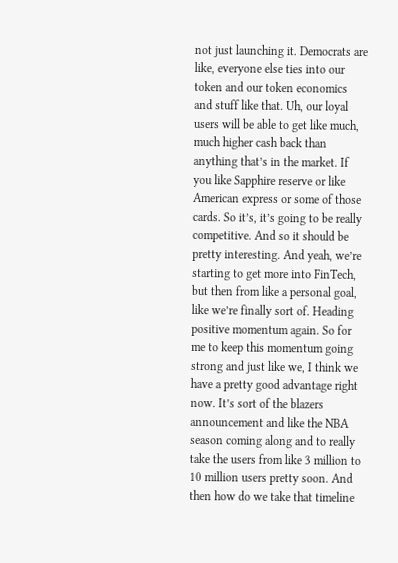not just launching it. Democrats are like, everyone else ties into our token and our token economics and stuff like that. Uh, our loyal users will be able to get like much, much higher cash back than anything that’s in the market. If you like Sapphire reserve or like American express or some of those cards. So it’s, it’s going to be really competitive. And so it should be pretty interesting. And yeah, we’re starting to get more into FinTech, but then from like a personal goal, like we’re finally sort of. Heading positive momentum again. So for me to keep this momentum going strong and just like we, I think we have a pretty good advantage right now. It’s sort of the blazers announcement and like the NBA season coming along and to really take the users from like 3 million to 10 million users pretty soon. And then how do we take that timeline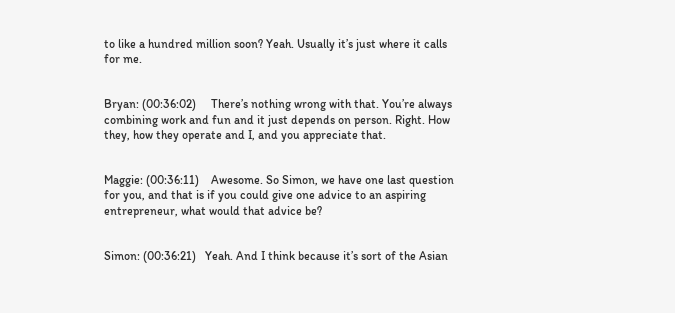to like a hundred million soon? Yeah. Usually it’s just where it calls for me.


Bryan: (00:36:02)     There’s nothing wrong with that. You’re always combining work and fun and it just depends on person. Right. How they, how they operate and I, and you appreciate that.


Maggie: (00:36:11)    Awesome. So Simon, we have one last question for you, and that is if you could give one advice to an aspiring entrepreneur, what would that advice be?


Simon: (00:36:21)   Yeah. And I think because it’s sort of the Asian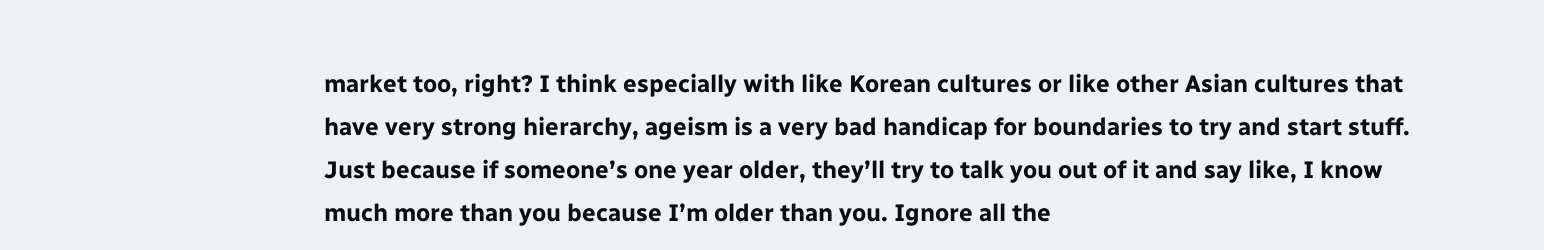market too, right? I think especially with like Korean cultures or like other Asian cultures that have very strong hierarchy, ageism is a very bad handicap for boundaries to try and start stuff. Just because if someone’s one year older, they’ll try to talk you out of it and say like, I know much more than you because I’m older than you. Ignore all the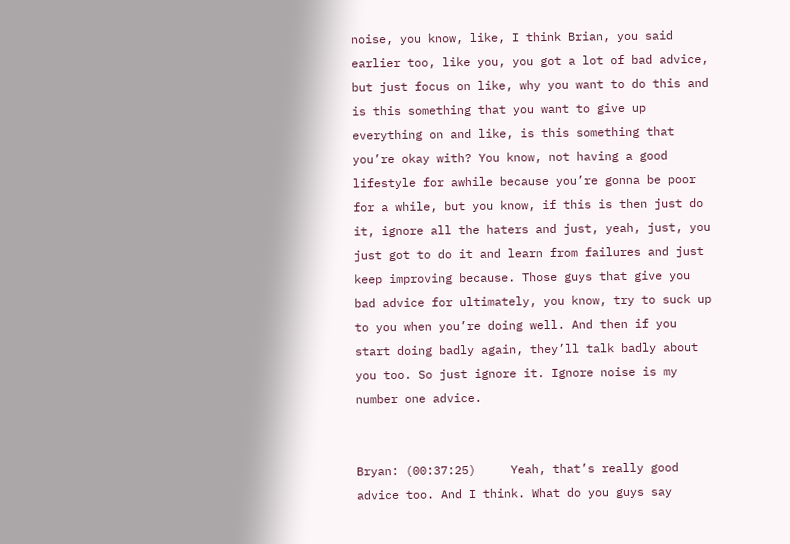noise, you know, like, I think Brian, you said earlier too, like you, you got a lot of bad advice, but just focus on like, why you want to do this and is this something that you want to give up everything on and like, is this something that you’re okay with? You know, not having a good lifestyle for awhile because you’re gonna be poor for a while, but you know, if this is then just do it, ignore all the haters and just, yeah, just, you just got to do it and learn from failures and just keep improving because. Those guys that give you bad advice for ultimately, you know, try to suck up to you when you’re doing well. And then if you start doing badly again, they’ll talk badly about you too. So just ignore it. Ignore noise is my number one advice.


Bryan: (00:37:25)     Yeah, that’s really good advice too. And I think. What do you guys say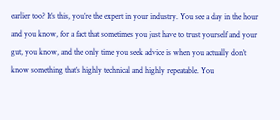earlier too? It’s this, you’re the expert in your industry. You see a day in the hour and you know, for a fact that sometimes you just have to trust yourself and your gut, you know, and the only time you seek advice is when you actually don’t know something that’s highly technical and highly repeatable. You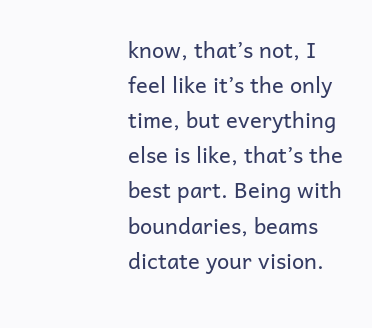know, that’s not, I feel like it’s the only time, but everything else is like, that’s the best part. Being with boundaries, beams dictate your vision.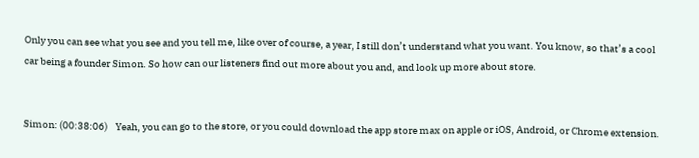Only you can see what you see and you tell me, like over of course, a year, I still don’t understand what you want. You know, so that’s a cool car being a founder Simon. So how can our listeners find out more about you and, and look up more about store.


Simon: (00:38:06)    Yeah, you can go to the store, or you could download the app store max on apple or iOS, Android, or Chrome extension.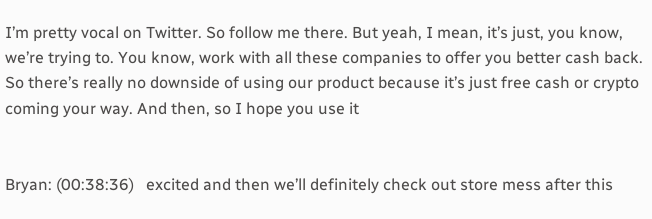I’m pretty vocal on Twitter. So follow me there. But yeah, I mean, it’s just, you know, we’re trying to. You know, work with all these companies to offer you better cash back. So there’s really no downside of using our product because it’s just free cash or crypto coming your way. And then, so I hope you use it


Bryan: (00:38:36)   excited and then we’ll definitely check out store mess after this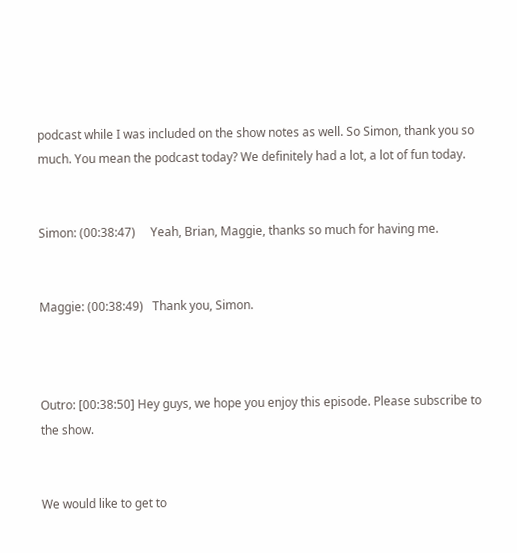podcast while I was included on the show notes as well. So Simon, thank you so much. You mean the podcast today? We definitely had a lot, a lot of fun today.


Simon: (00:38:47)     Yeah, Brian, Maggie, thanks so much for having me.


Maggie: (00:38:49)   Thank you, Simon.



Outro: [00:38:50] Hey guys, we hope you enjoy this episode. Please subscribe to the show.


We would like to get to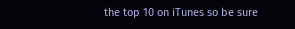the top 10 on iTunes so be sure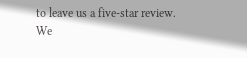to leave us a five-star review. We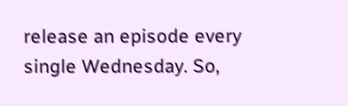release an episode every single Wednesday. So,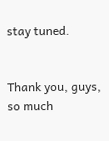stay tuned.


Thank you, guys, so much